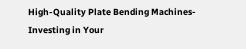High-Quality Plate Bending Machines- Investing in Your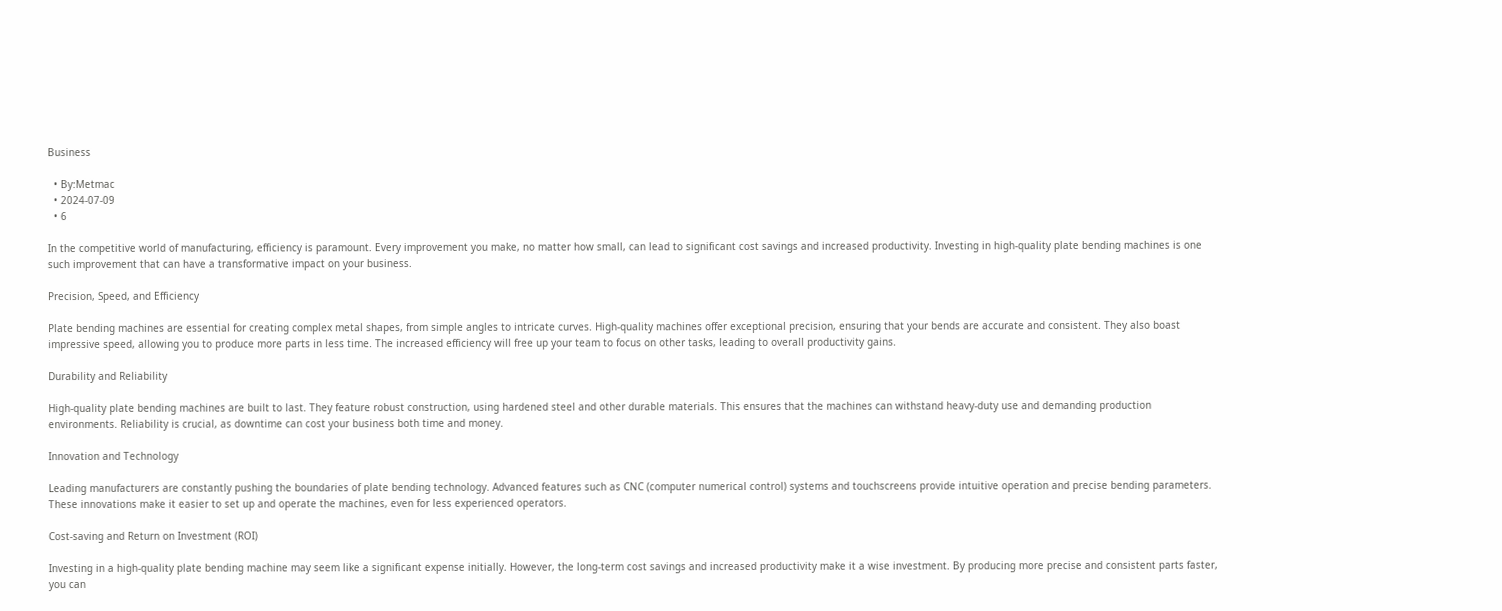Business

  • By:Metmac
  • 2024-07-09
  • 6

In the competitive world of manufacturing, efficiency is paramount. Every improvement you make, no matter how small, can lead to significant cost savings and increased productivity. Investing in high-quality plate bending machines is one such improvement that can have a transformative impact on your business.

Precision, Speed, and Efficiency

Plate bending machines are essential for creating complex metal shapes, from simple angles to intricate curves. High-quality machines offer exceptional precision, ensuring that your bends are accurate and consistent. They also boast impressive speed, allowing you to produce more parts in less time. The increased efficiency will free up your team to focus on other tasks, leading to overall productivity gains.

Durability and Reliability

High-quality plate bending machines are built to last. They feature robust construction, using hardened steel and other durable materials. This ensures that the machines can withstand heavy-duty use and demanding production environments. Reliability is crucial, as downtime can cost your business both time and money.

Innovation and Technology

Leading manufacturers are constantly pushing the boundaries of plate bending technology. Advanced features such as CNC (computer numerical control) systems and touchscreens provide intuitive operation and precise bending parameters. These innovations make it easier to set up and operate the machines, even for less experienced operators.

Cost-saving and Return on Investment (ROI)

Investing in a high-quality plate bending machine may seem like a significant expense initially. However, the long-term cost savings and increased productivity make it a wise investment. By producing more precise and consistent parts faster, you can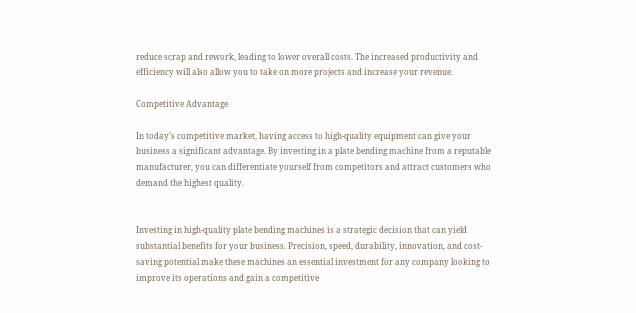reduce scrap and rework, leading to lower overall costs. The increased productivity and efficiency will also allow you to take on more projects and increase your revenue.

Competitive Advantage

In today’s competitive market, having access to high-quality equipment can give your business a significant advantage. By investing in a plate bending machine from a reputable manufacturer, you can differentiate yourself from competitors and attract customers who demand the highest quality.


Investing in high-quality plate bending machines is a strategic decision that can yield substantial benefits for your business. Precision, speed, durability, innovation, and cost-saving potential make these machines an essential investment for any company looking to improve its operations and gain a competitive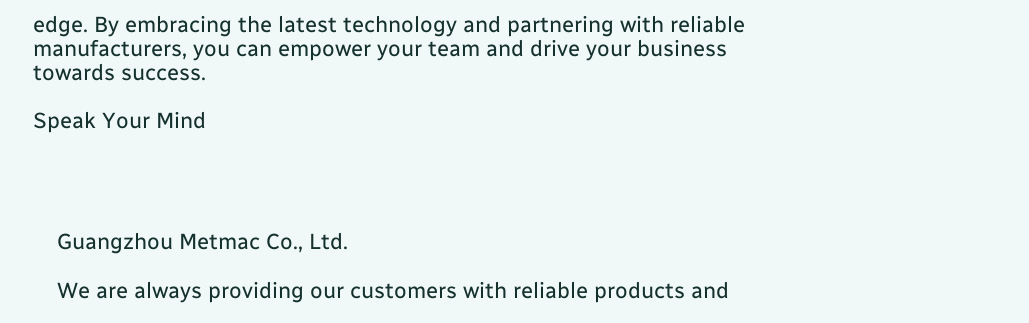edge. By embracing the latest technology and partnering with reliable manufacturers, you can empower your team and drive your business towards success.

Speak Your Mind




    Guangzhou Metmac Co., Ltd.

    We are always providing our customers with reliable products and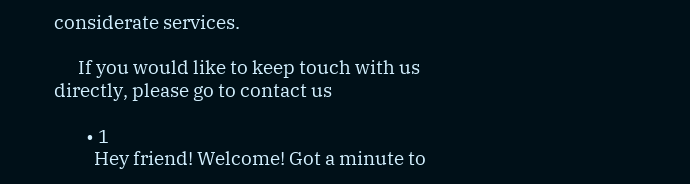considerate services.

      If you would like to keep touch with us directly, please go to contact us

        • 1
          Hey friend! Welcome! Got a minute to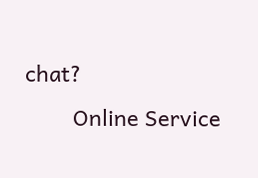chat?
        Online Service